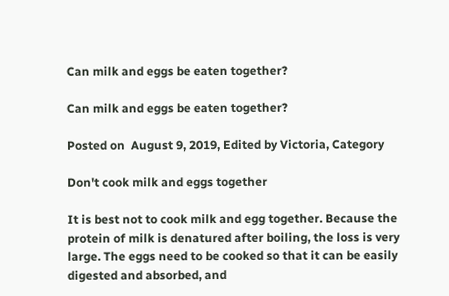Can milk and eggs be eaten together?

Can milk and eggs be eaten together?

Posted on  August 9, 2019, Edited by Victoria, Category

Don't cook milk and eggs together

It is best not to cook milk and egg together. Because the protein of milk is denatured after boiling, the loss is very large. The eggs need to be cooked so that it can be easily digested and absorbed, and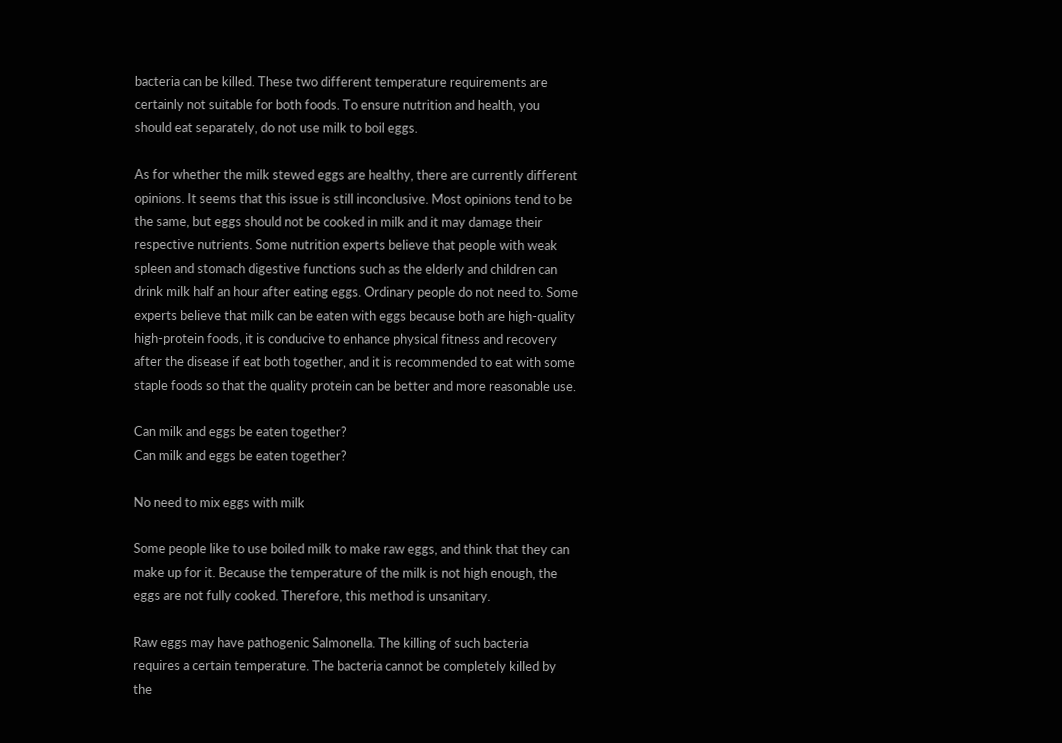bacteria can be killed. These two different temperature requirements are certainly not suitable for both foods. To ensure nutrition and health, you should eat separately, do not use milk to boil eggs.

As for whether the milk stewed eggs are healthy, there are currently different opinions. It seems that this issue is still inconclusive. Most opinions tend to be the same, but eggs should not be cooked in milk and it may damage their respective nutrients. Some nutrition experts believe that people with weak spleen and stomach digestive functions such as the elderly and children can drink milk half an hour after eating eggs. Ordinary people do not need to. Some experts believe that milk can be eaten with eggs because both are high-quality high-protein foods, it is conducive to enhance physical fitness and recovery after the disease if eat both together, and it is recommended to eat with some staple foods so that the quality protein can be better and more reasonable use.

Can milk and eggs be eaten together?
Can milk and eggs be eaten together?

No need to mix eggs with milk

Some people like to use boiled milk to make raw eggs, and think that they can make up for it. Because the temperature of the milk is not high enough, the eggs are not fully cooked. Therefore, this method is unsanitary.

Raw eggs may have pathogenic Salmonella. The killing of such bacteria requires a certain temperature. The bacteria cannot be completely killed by the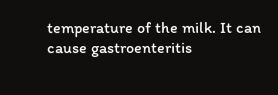temperature of the milk. It can cause gastroenteritis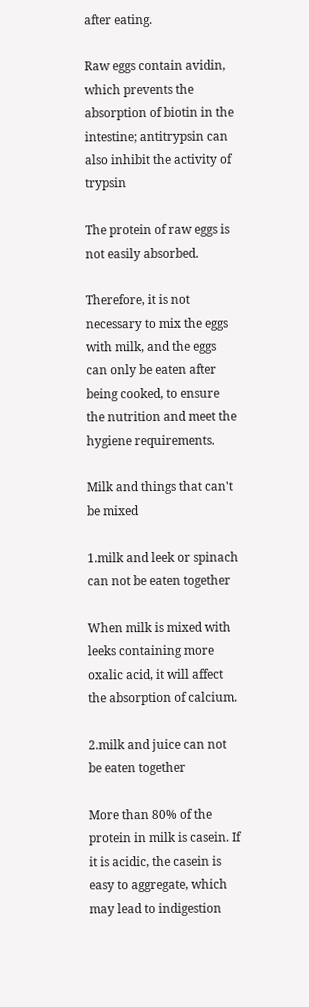after eating.

Raw eggs contain avidin, which prevents the absorption of biotin in the intestine; antitrypsin can also inhibit the activity of trypsin

The protein of raw eggs is not easily absorbed.

Therefore, it is not necessary to mix the eggs with milk, and the eggs can only be eaten after being cooked, to ensure the nutrition and meet the hygiene requirements.

Milk and things that can't be mixed

1.milk and leek or spinach can not be eaten together

When milk is mixed with leeks containing more oxalic acid, it will affect the absorption of calcium.

2.milk and juice can not be eaten together

More than 80% of the protein in milk is casein. If it is acidic, the casein is easy to aggregate, which may lead to indigestion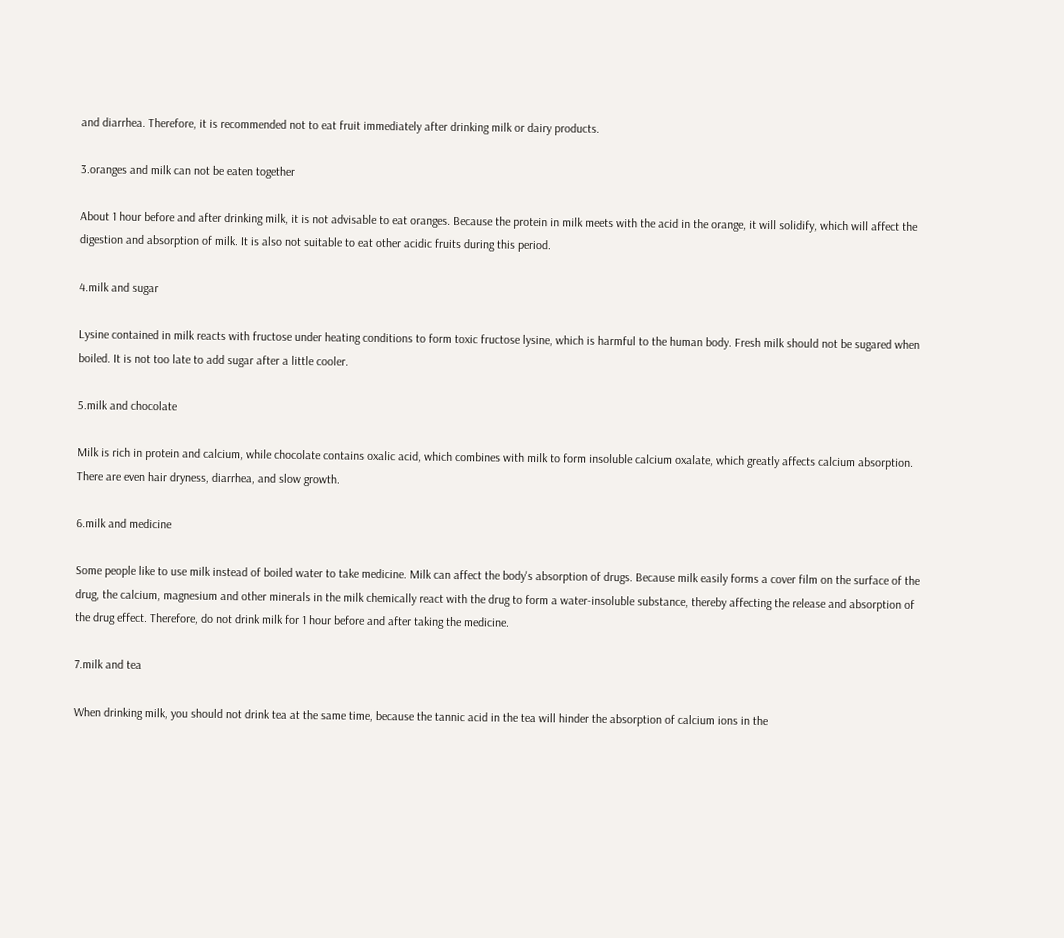and diarrhea. Therefore, it is recommended not to eat fruit immediately after drinking milk or dairy products.

3.oranges and milk can not be eaten together

About 1 hour before and after drinking milk, it is not advisable to eat oranges. Because the protein in milk meets with the acid in the orange, it will solidify, which will affect the digestion and absorption of milk. It is also not suitable to eat other acidic fruits during this period.

4.milk and sugar

Lysine contained in milk reacts with fructose under heating conditions to form toxic fructose lysine, which is harmful to the human body. Fresh milk should not be sugared when boiled. It is not too late to add sugar after a little cooler.

5.milk and chocolate

Milk is rich in protein and calcium, while chocolate contains oxalic acid, which combines with milk to form insoluble calcium oxalate, which greatly affects calcium absorption. There are even hair dryness, diarrhea, and slow growth.

6.milk and medicine

Some people like to use milk instead of boiled water to take medicine. Milk can affect the body's absorption of drugs. Because milk easily forms a cover film on the surface of the drug, the calcium, magnesium and other minerals in the milk chemically react with the drug to form a water-insoluble substance, thereby affecting the release and absorption of the drug effect. Therefore, do not drink milk for 1 hour before and after taking the medicine.

7.milk and tea

When drinking milk, you should not drink tea at the same time, because the tannic acid in the tea will hinder the absorption of calcium ions in the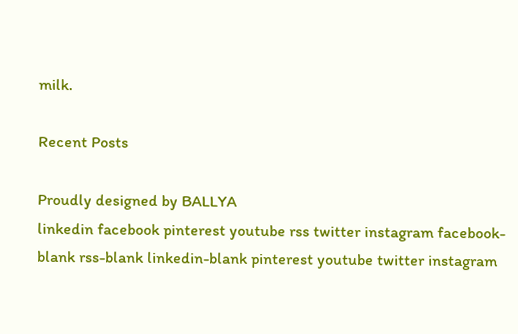milk.

Recent Posts

Proudly designed by BALLYA
linkedin facebook pinterest youtube rss twitter instagram facebook-blank rss-blank linkedin-blank pinterest youtube twitter instagram